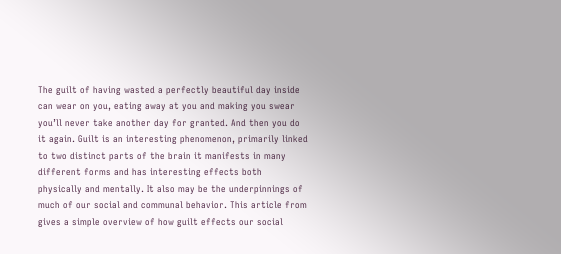The guilt of having wasted a perfectly beautiful day inside can wear on you, eating away at you and making you swear you’ll never take another day for granted. And then you do it again. Guilt is an interesting phenomenon, primarily linked to two distinct parts of the brain it manifests in many different forms and has interesting effects both physically and mentally. It also may be the underpinnings of much of our social and communal behavior. This article from gives a simple overview of how guilt effects our social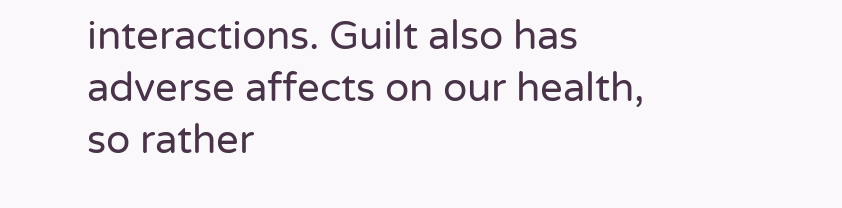interactions. Guilt also has adverse affects on our health, so rather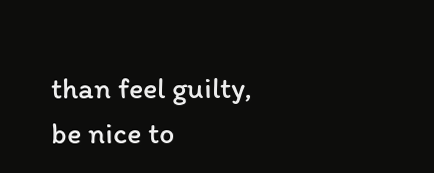than feel guilty, be nice to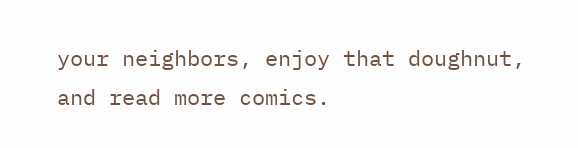your neighbors, enjoy that doughnut, and read more comics.